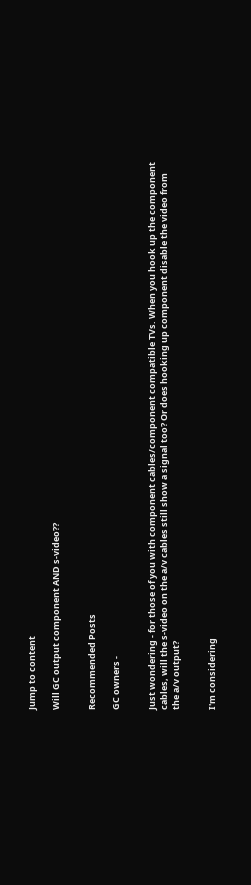Jump to content

Will GC output component AND s-video??


Recommended Posts

GC owners -


Just wondering - for those of you with component cables/component compatible TVs. When you hook up the component cables, will the s-video on the a/v cables still show a signal too? Or does hooking up component disable the video from the a/v output?


I'm considering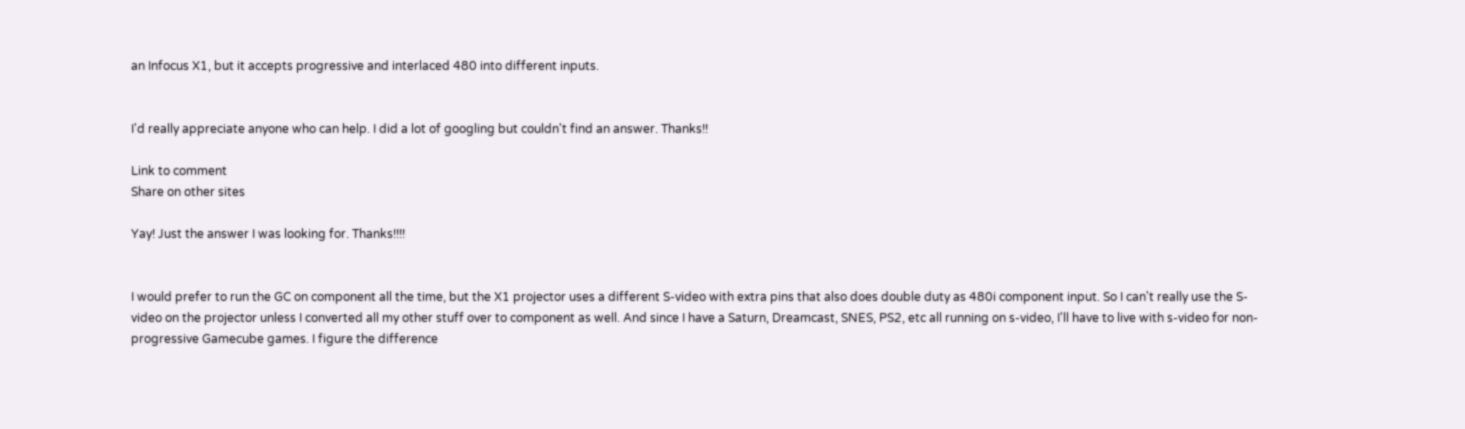an Infocus X1, but it accepts progressive and interlaced 480 into different inputs.


I'd really appreciate anyone who can help. I did a lot of googling but couldn't find an answer. Thanks!!

Link to comment
Share on other sites

Yay! Just the answer I was looking for. Thanks!!!!


I would prefer to run the GC on component all the time, but the X1 projector uses a different S-video with extra pins that also does double duty as 480i component input. So I can't really use the S-video on the projector unless I converted all my other stuff over to component as well. And since I have a Saturn, Dreamcast, SNES, PS2, etc all running on s-video, I'll have to live with s-video for non-progressive Gamecube games. I figure the difference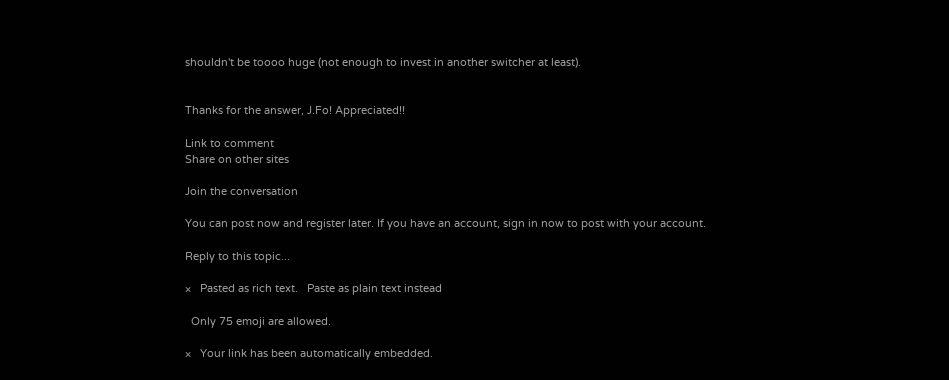shouldn't be toooo huge (not enough to invest in another switcher at least).


Thanks for the answer, J.Fo! Appreciated!!

Link to comment
Share on other sites

Join the conversation

You can post now and register later. If you have an account, sign in now to post with your account.

Reply to this topic...

×   Pasted as rich text.   Paste as plain text instead

  Only 75 emoji are allowed.

×   Your link has been automatically embedded.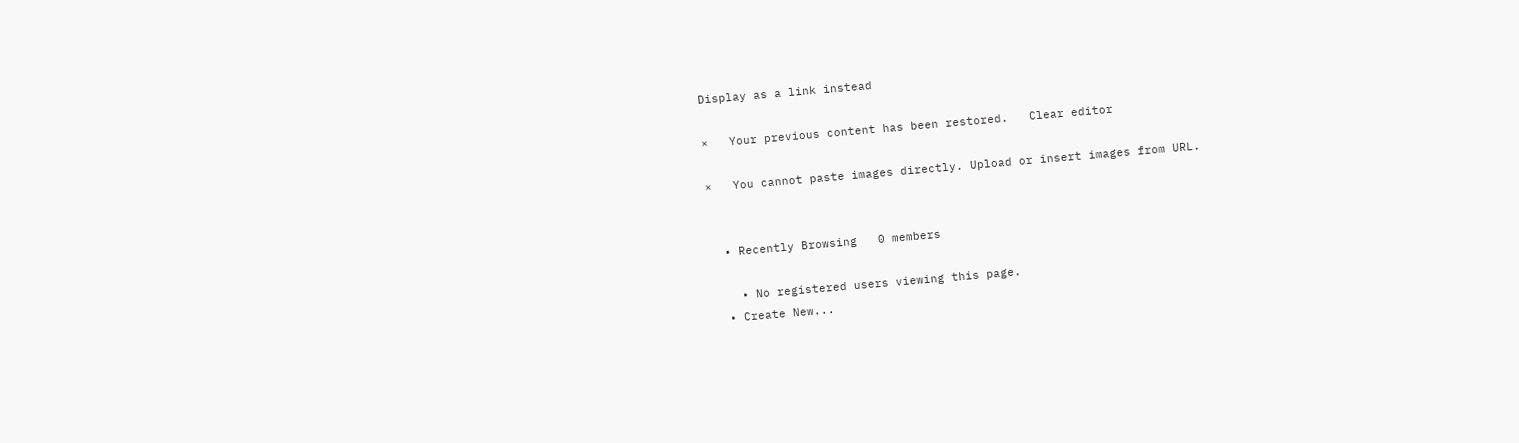Display as a link instead

×   Your previous content has been restored.   Clear editor

×   You cannot paste images directly. Upload or insert images from URL.


  • Recently Browsing   0 members

    • No registered users viewing this page.
  • Create New...